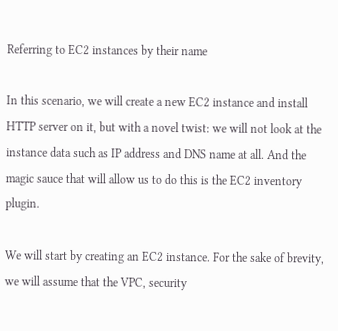Referring to EC2 instances by their name

In this scenario, we will create a new EC2 instance and install HTTP server on it, but with a novel twist: we will not look at the instance data such as IP address and DNS name at all. And the magic sauce that will allow us to do this is the EC2 inventory plugin.

We will start by creating an EC2 instance. For the sake of brevity, we will assume that the VPC, security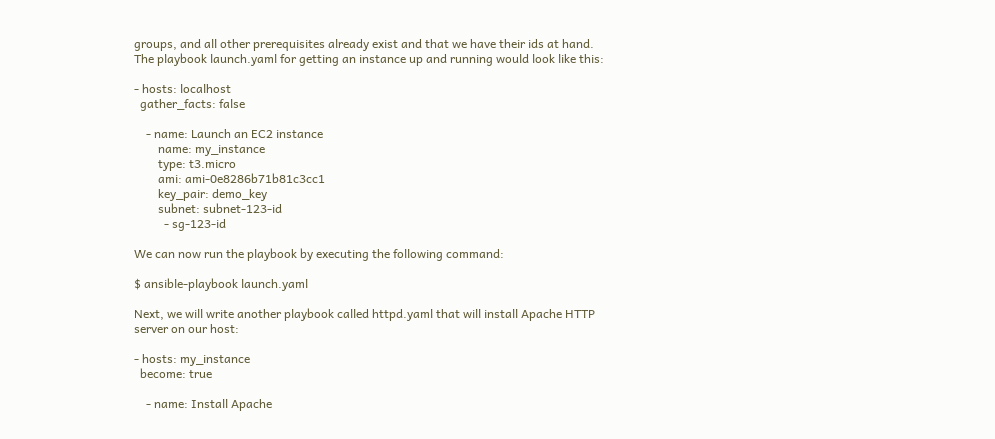groups, and all other prerequisites already exist and that we have their ids at hand. The playbook launch.yaml for getting an instance up and running would look like this:

- hosts: localhost
  gather_facts: false

    - name: Launch an EC2 instance
        name: my_instance
        type: t3.micro
        ami: ami-0e8286b71b81c3cc1
        key_pair: demo_key
        subnet: subnet-123-id
          - sg-123-id

We can now run the playbook by executing the following command:

$ ansible-playbook launch.yaml

Next, we will write another playbook called httpd.yaml that will install Apache HTTP server on our host:

- hosts: my_instance
  become: true

    - name: Install Apache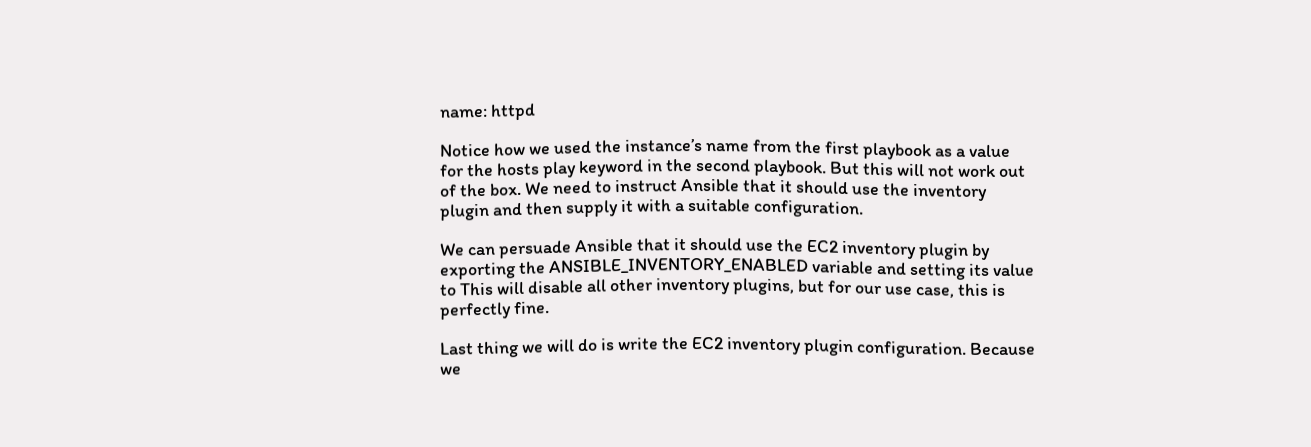name: httpd

Notice how we used the instance’s name from the first playbook as a value for the hosts play keyword in the second playbook. But this will not work out of the box. We need to instruct Ansible that it should use the inventory plugin and then supply it with a suitable configuration.

We can persuade Ansible that it should use the EC2 inventory plugin by exporting the ANSIBLE_INVENTORY_ENABLED variable and setting its value to This will disable all other inventory plugins, but for our use case, this is perfectly fine.

Last thing we will do is write the EC2 inventory plugin configuration. Because we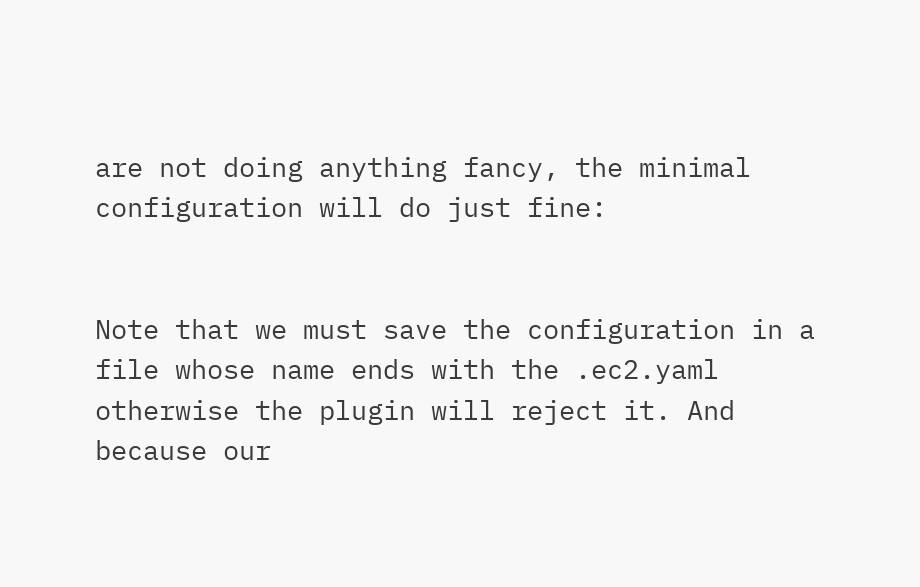are not doing anything fancy, the minimal configuration will do just fine:


Note that we must save the configuration in a file whose name ends with the .ec2.yaml otherwise the plugin will reject it. And because our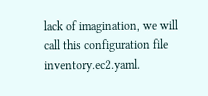lack of imagination, we will call this configuration file inventory.ec2.yaml.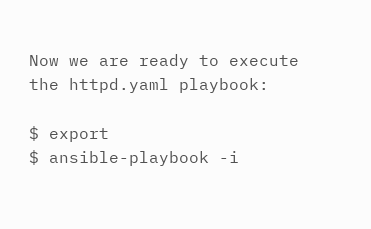Now we are ready to execute the httpd.yaml playbook:

$ export
$ ansible-playbook -i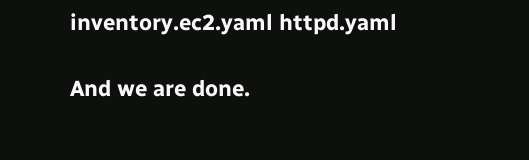inventory.ec2.yaml httpd.yaml

And we are done.